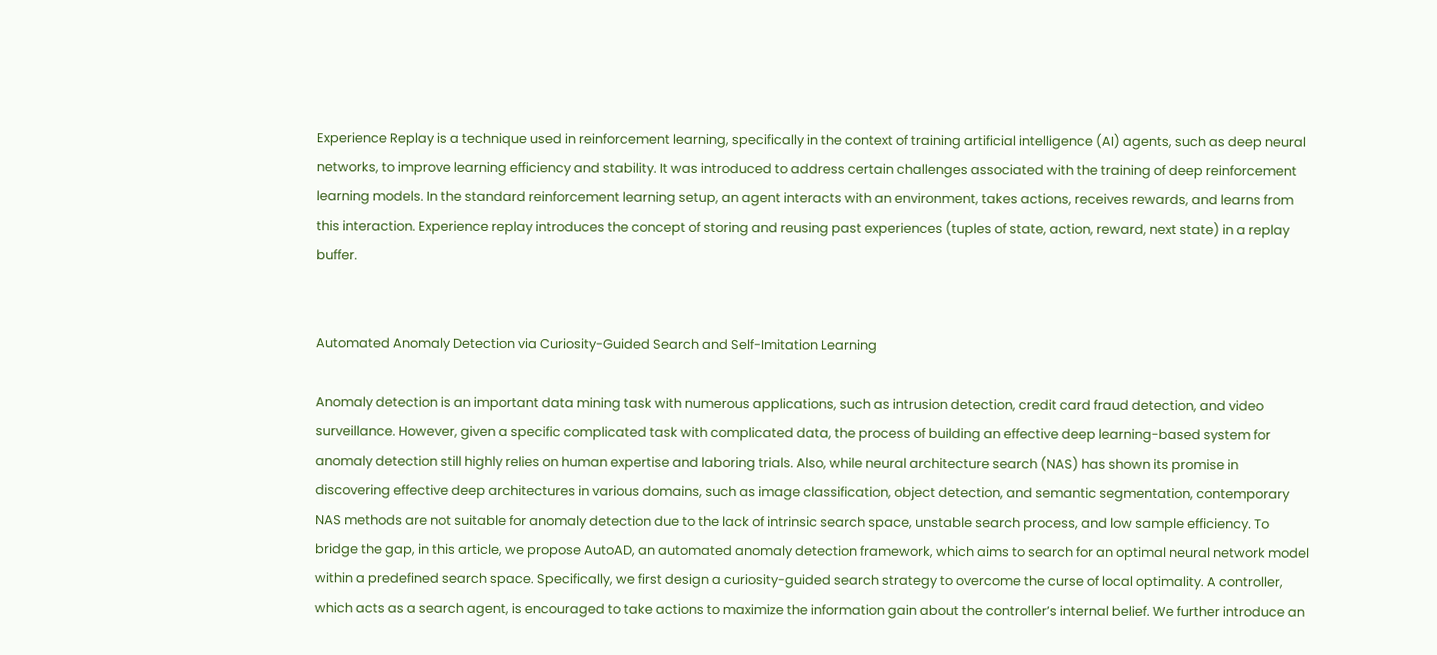Experience Replay is a technique used in reinforcement learning, specifically in the context of training artificial intelligence (AI) agents, such as deep neural networks, to improve learning efficiency and stability. It was introduced to address certain challenges associated with the training of deep reinforcement learning models. In the standard reinforcement learning setup, an agent interacts with an environment, takes actions, receives rewards, and learns from this interaction. Experience replay introduces the concept of storing and reusing past experiences (tuples of state, action, reward, next state) in a replay buffer.


Automated Anomaly Detection via Curiosity-Guided Search and Self-Imitation Learning

Anomaly detection is an important data mining task with numerous applications, such as intrusion detection, credit card fraud detection, and video surveillance. However, given a specific complicated task with complicated data, the process of building an effective deep learning-based system for anomaly detection still highly relies on human expertise and laboring trials. Also, while neural architecture search (NAS) has shown its promise in discovering effective deep architectures in various domains, such as image classification, object detection, and semantic segmentation, contemporary NAS methods are not suitable for anomaly detection due to the lack of intrinsic search space, unstable search process, and low sample efficiency. To bridge the gap, in this article, we propose AutoAD, an automated anomaly detection framework, which aims to search for an optimal neural network model within a predefined search space. Specifically, we first design a curiosity-guided search strategy to overcome the curse of local optimality. A controller, which acts as a search agent, is encouraged to take actions to maximize the information gain about the controller’s internal belief. We further introduce an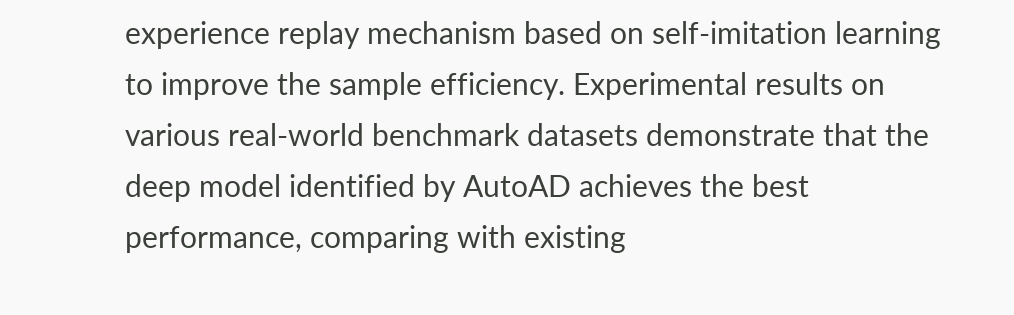experience replay mechanism based on self-imitation learning to improve the sample efficiency. Experimental results on various real-world benchmark datasets demonstrate that the deep model identified by AutoAD achieves the best performance, comparing with existing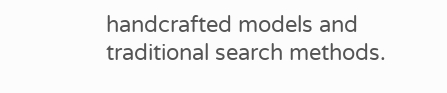handcrafted models and traditional search methods.